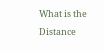What is the Distance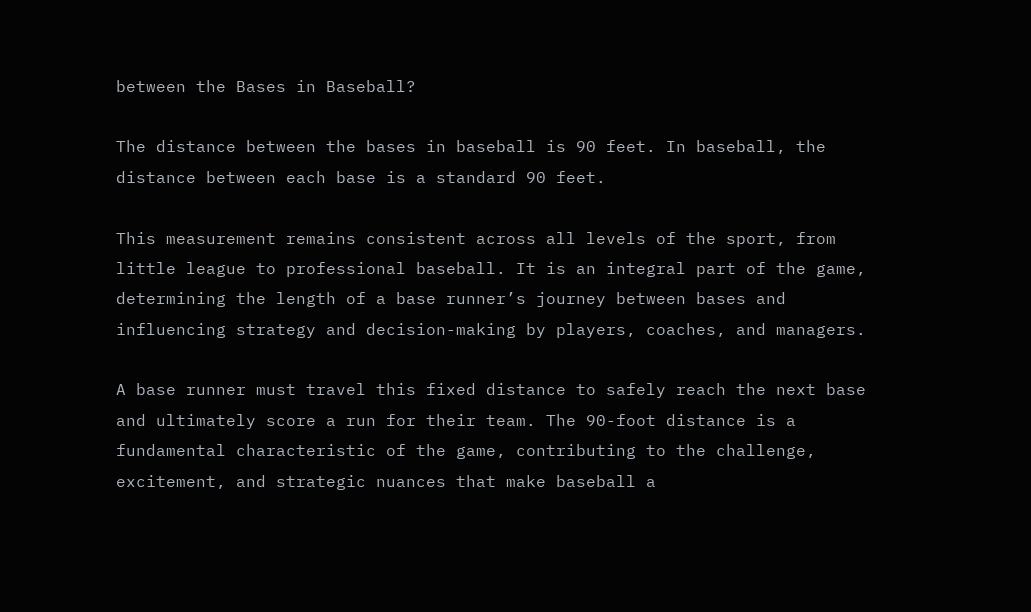between the Bases in Baseball?

The distance between the bases in baseball is 90 feet. In baseball, the distance between each base is a standard 90 feet.

This measurement remains consistent across all levels of the sport, from little league to professional baseball. It is an integral part of the game, determining the length of a base runner’s journey between bases and influencing strategy and decision-making by players, coaches, and managers.

A base runner must travel this fixed distance to safely reach the next base and ultimately score a run for their team. The 90-foot distance is a fundamental characteristic of the game, contributing to the challenge, excitement, and strategic nuances that make baseball a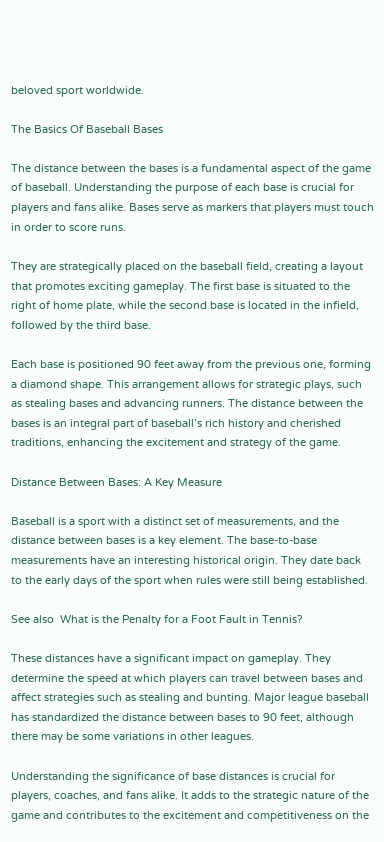beloved sport worldwide.

The Basics Of Baseball Bases

The distance between the bases is a fundamental aspect of the game of baseball. Understanding the purpose of each base is crucial for players and fans alike. Bases serve as markers that players must touch in order to score runs.

They are strategically placed on the baseball field, creating a layout that promotes exciting gameplay. The first base is situated to the right of home plate, while the second base is located in the infield, followed by the third base.

Each base is positioned 90 feet away from the previous one, forming a diamond shape. This arrangement allows for strategic plays, such as stealing bases and advancing runners. The distance between the bases is an integral part of baseball’s rich history and cherished traditions, enhancing the excitement and strategy of the game.

Distance Between Bases: A Key Measure

Baseball is a sport with a distinct set of measurements, and the distance between bases is a key element. The base-to-base measurements have an interesting historical origin. They date back to the early days of the sport when rules were still being established.

See also  What is the Penalty for a Foot Fault in Tennis?

These distances have a significant impact on gameplay. They determine the speed at which players can travel between bases and affect strategies such as stealing and bunting. Major league baseball has standardized the distance between bases to 90 feet, although there may be some variations in other leagues.

Understanding the significance of base distances is crucial for players, coaches, and fans alike. It adds to the strategic nature of the game and contributes to the excitement and competitiveness on the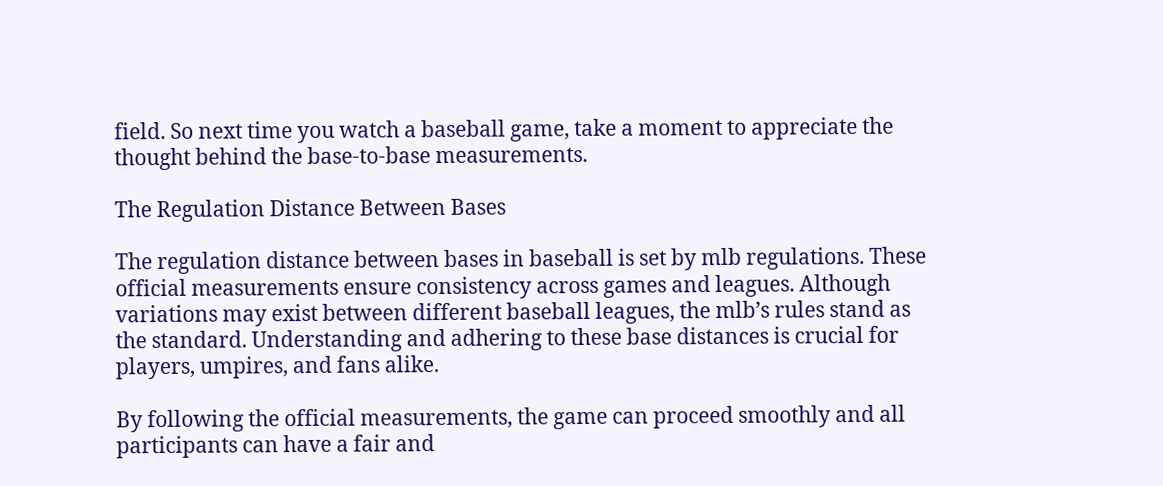field. So next time you watch a baseball game, take a moment to appreciate the thought behind the base-to-base measurements.

The Regulation Distance Between Bases

The regulation distance between bases in baseball is set by mlb regulations. These official measurements ensure consistency across games and leagues. Although variations may exist between different baseball leagues, the mlb’s rules stand as the standard. Understanding and adhering to these base distances is crucial for players, umpires, and fans alike.

By following the official measurements, the game can proceed smoothly and all participants can have a fair and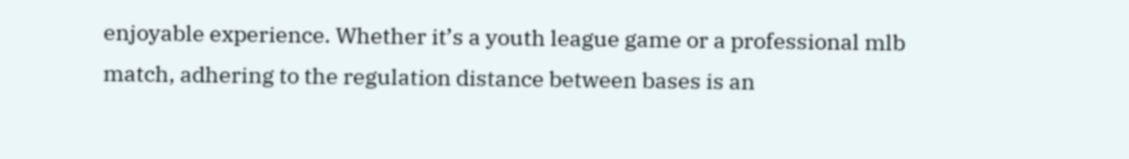enjoyable experience. Whether it’s a youth league game or a professional mlb match, adhering to the regulation distance between bases is an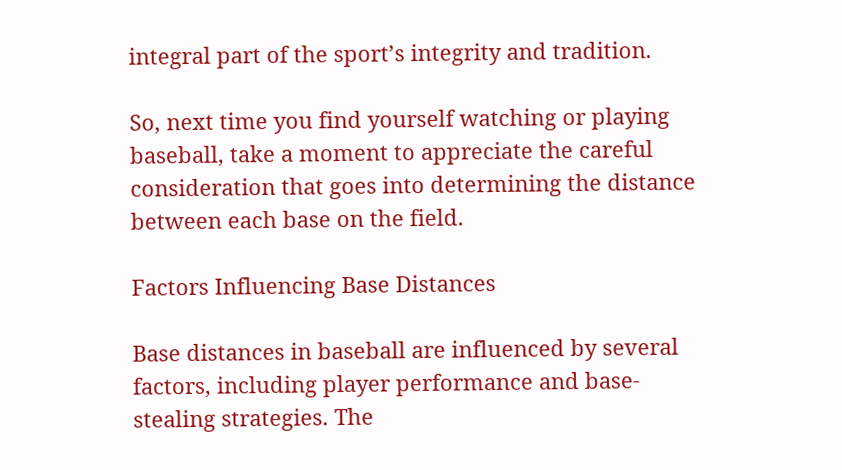integral part of the sport’s integrity and tradition.

So, next time you find yourself watching or playing baseball, take a moment to appreciate the careful consideration that goes into determining the distance between each base on the field.

Factors Influencing Base Distances

Base distances in baseball are influenced by several factors, including player performance and base-stealing strategies. The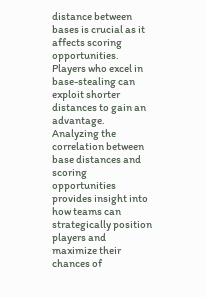distance between bases is crucial as it affects scoring opportunities. Players who excel in base-stealing can exploit shorter distances to gain an advantage. Analyzing the correlation between base distances and scoring opportunities provides insight into how teams can strategically position players and maximize their chances of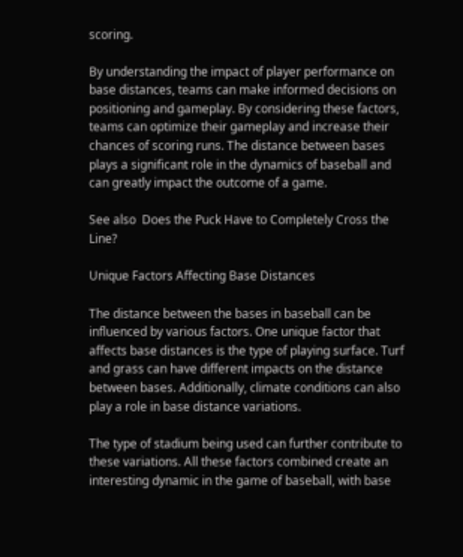scoring.

By understanding the impact of player performance on base distances, teams can make informed decisions on positioning and gameplay. By considering these factors, teams can optimize their gameplay and increase their chances of scoring runs. The distance between bases plays a significant role in the dynamics of baseball and can greatly impact the outcome of a game.

See also  Does the Puck Have to Completely Cross the Line?

Unique Factors Affecting Base Distances

The distance between the bases in baseball can be influenced by various factors. One unique factor that affects base distances is the type of playing surface. Turf and grass can have different impacts on the distance between bases. Additionally, climate conditions can also play a role in base distance variations.

The type of stadium being used can further contribute to these variations. All these factors combined create an interesting dynamic in the game of baseball, with base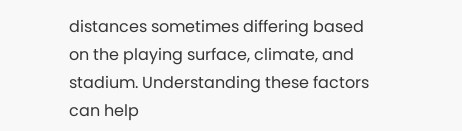distances sometimes differing based on the playing surface, climate, and stadium. Understanding these factors can help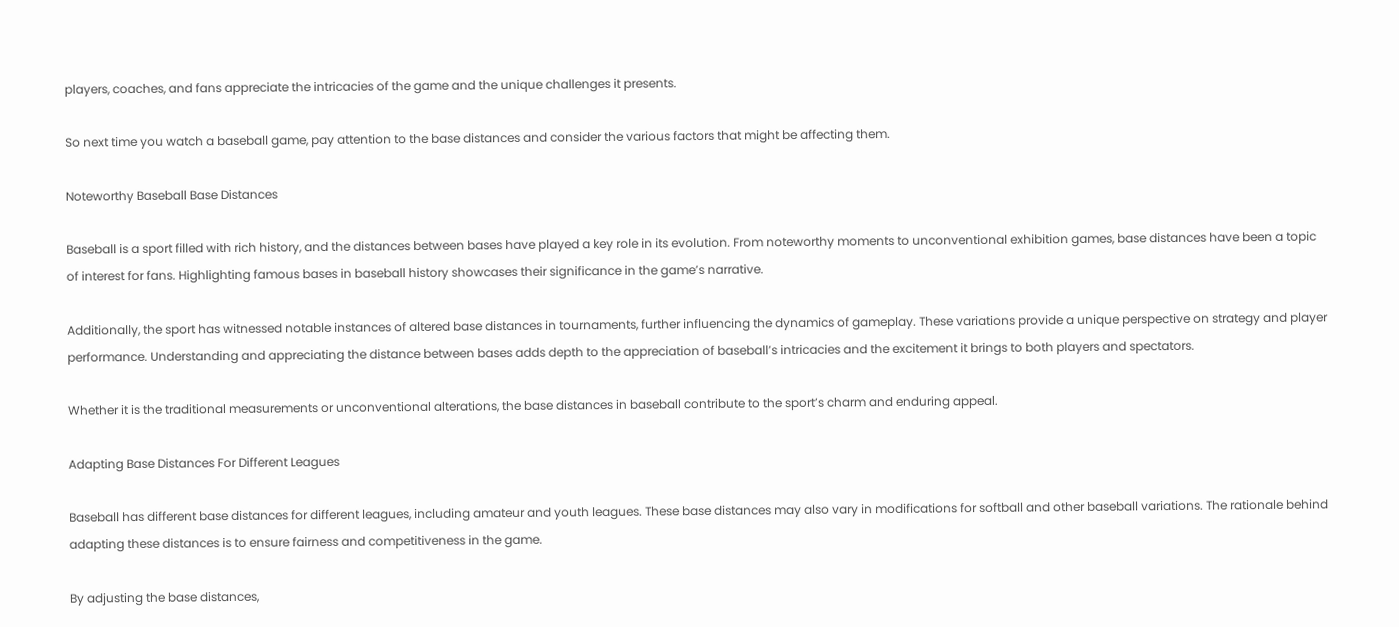players, coaches, and fans appreciate the intricacies of the game and the unique challenges it presents.

So next time you watch a baseball game, pay attention to the base distances and consider the various factors that might be affecting them.

Noteworthy Baseball Base Distances

Baseball is a sport filled with rich history, and the distances between bases have played a key role in its evolution. From noteworthy moments to unconventional exhibition games, base distances have been a topic of interest for fans. Highlighting famous bases in baseball history showcases their significance in the game’s narrative.

Additionally, the sport has witnessed notable instances of altered base distances in tournaments, further influencing the dynamics of gameplay. These variations provide a unique perspective on strategy and player performance. Understanding and appreciating the distance between bases adds depth to the appreciation of baseball’s intricacies and the excitement it brings to both players and spectators.

Whether it is the traditional measurements or unconventional alterations, the base distances in baseball contribute to the sport’s charm and enduring appeal.

Adapting Base Distances For Different Leagues

Baseball has different base distances for different leagues, including amateur and youth leagues. These base distances may also vary in modifications for softball and other baseball variations. The rationale behind adapting these distances is to ensure fairness and competitiveness in the game.

By adjusting the base distances,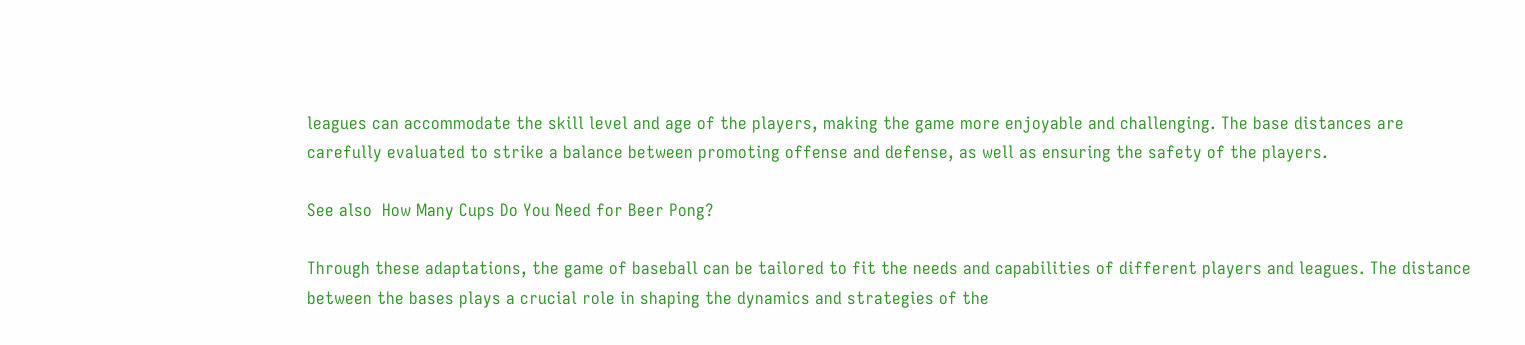leagues can accommodate the skill level and age of the players, making the game more enjoyable and challenging. The base distances are carefully evaluated to strike a balance between promoting offense and defense, as well as ensuring the safety of the players.

See also  How Many Cups Do You Need for Beer Pong?

Through these adaptations, the game of baseball can be tailored to fit the needs and capabilities of different players and leagues. The distance between the bases plays a crucial role in shaping the dynamics and strategies of the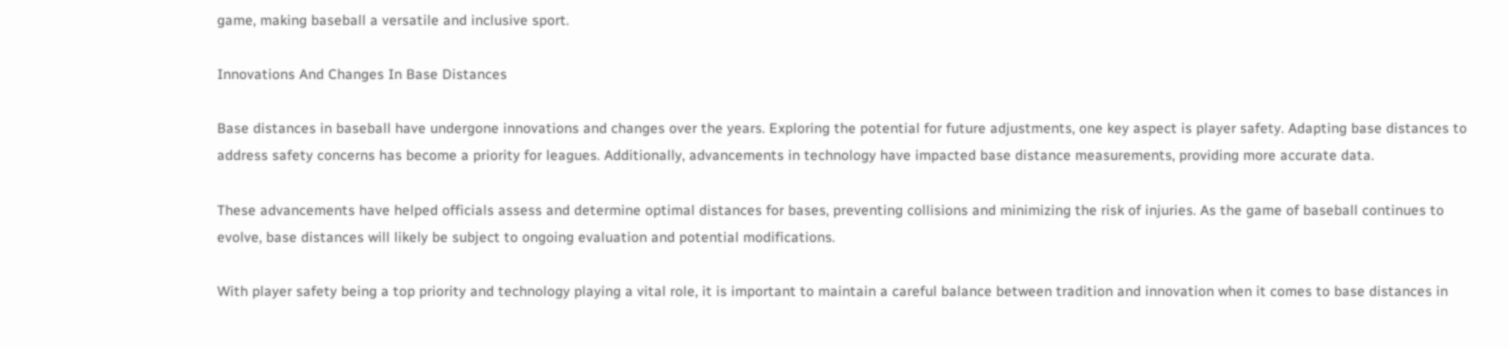game, making baseball a versatile and inclusive sport.

Innovations And Changes In Base Distances

Base distances in baseball have undergone innovations and changes over the years. Exploring the potential for future adjustments, one key aspect is player safety. Adapting base distances to address safety concerns has become a priority for leagues. Additionally, advancements in technology have impacted base distance measurements, providing more accurate data.

These advancements have helped officials assess and determine optimal distances for bases, preventing collisions and minimizing the risk of injuries. As the game of baseball continues to evolve, base distances will likely be subject to ongoing evaluation and potential modifications.

With player safety being a top priority and technology playing a vital role, it is important to maintain a careful balance between tradition and innovation when it comes to base distances in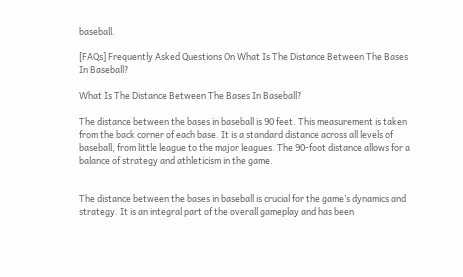baseball.

[FAQs] Frequently Asked Questions On What Is The Distance Between The Bases In Baseball?

What Is The Distance Between The Bases In Baseball?

The distance between the bases in baseball is 90 feet. This measurement is taken from the back corner of each base. It is a standard distance across all levels of baseball, from little league to the major leagues. The 90-foot distance allows for a balance of strategy and athleticism in the game.


The distance between the bases in baseball is crucial for the game’s dynamics and strategy. It is an integral part of the overall gameplay and has been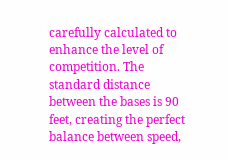carefully calculated to enhance the level of competition. The standard distance between the bases is 90 feet, creating the perfect balance between speed,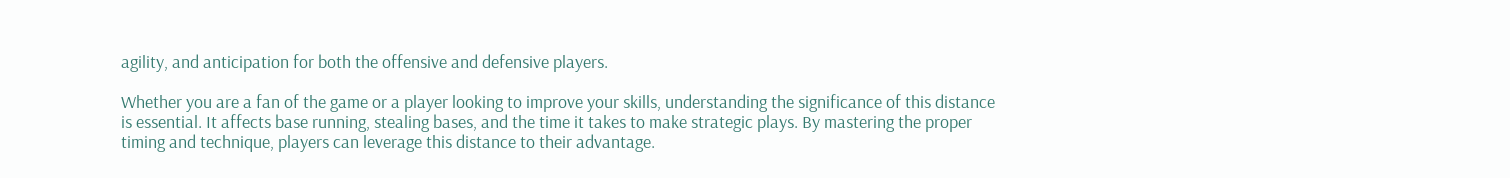agility, and anticipation for both the offensive and defensive players.

Whether you are a fan of the game or a player looking to improve your skills, understanding the significance of this distance is essential. It affects base running, stealing bases, and the time it takes to make strategic plays. By mastering the proper timing and technique, players can leverage this distance to their advantage.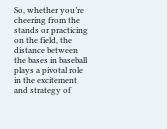So, whether you’re cheering from the stands or practicing on the field, the distance between the bases in baseball plays a pivotal role in the excitement and strategy of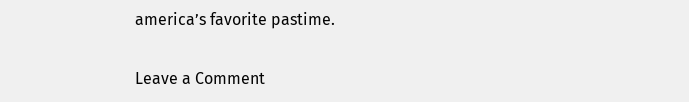america’s favorite pastime.

Leave a Comment